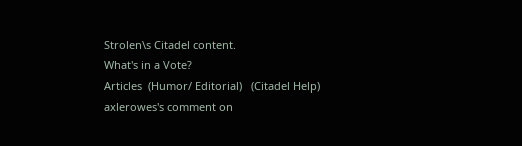Strolen\s Citadel content.
What's in a Vote?
Articles  (Humor/ Editorial)   (Citadel Help)
axlerowes's comment on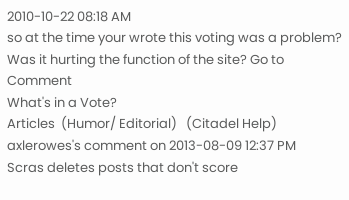2010-10-22 08:18 AM
so at the time your wrote this voting was a problem? Was it hurting the function of the site? Go to Comment
What's in a Vote?
Articles  (Humor/ Editorial)   (Citadel Help)
axlerowes's comment on 2013-08-09 12:37 PM
Scras deletes posts that don't score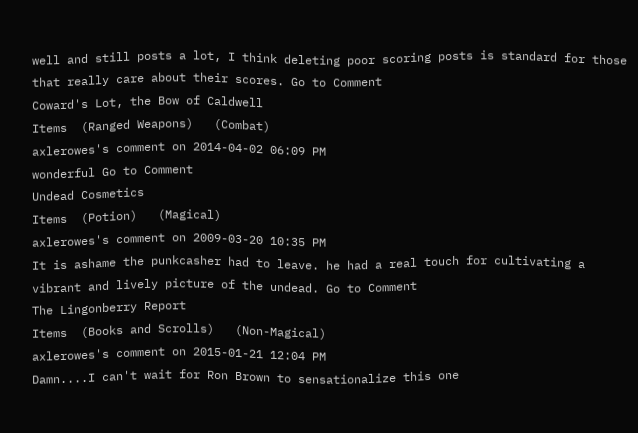well and still posts a lot, I think deleting poor scoring posts is standard for those that really care about their scores. Go to Comment
Coward's Lot, the Bow of Caldwell
Items  (Ranged Weapons)   (Combat)
axlerowes's comment on 2014-04-02 06:09 PM
wonderful Go to Comment
Undead Cosmetics
Items  (Potion)   (Magical)
axlerowes's comment on 2009-03-20 10:35 PM
It is ashame the punkcasher had to leave. he had a real touch for cultivating a vibrant and lively picture of the undead. Go to Comment
The Lingonberry Report
Items  (Books and Scrolls)   (Non-Magical)
axlerowes's comment on 2015-01-21 12:04 PM
Damn....I can't wait for Ron Brown to sensationalize this one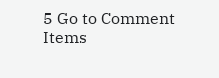5 Go to Comment
Items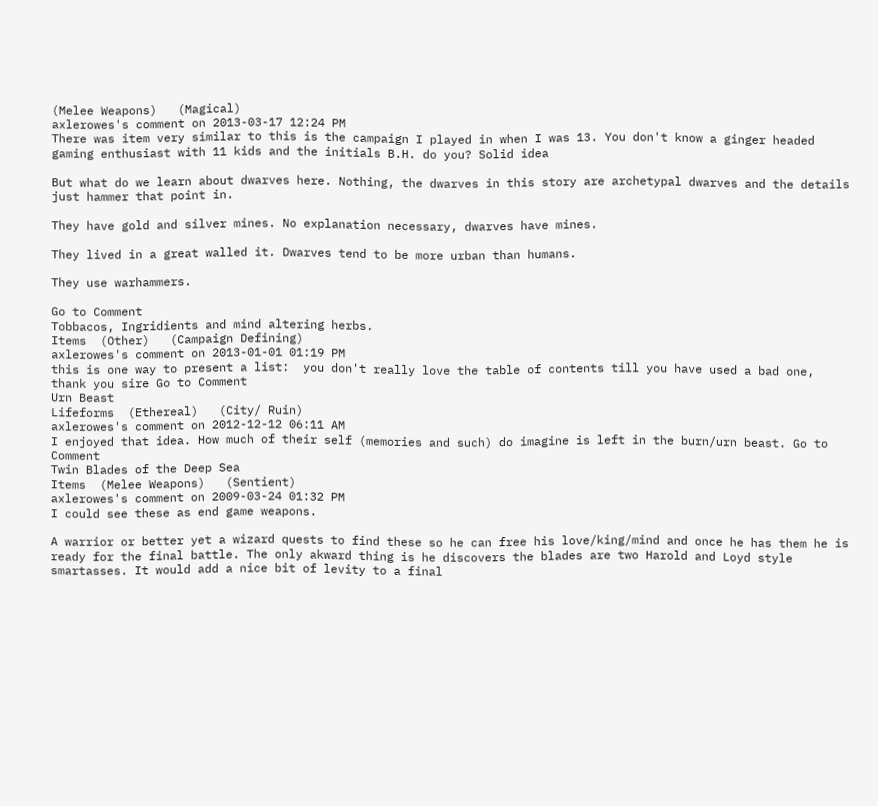(Melee Weapons)   (Magical)
axlerowes's comment on 2013-03-17 12:24 PM
There was item very similar to this is the campaign I played in when I was 13. You don't know a ginger headed gaming enthusiast with 11 kids and the initials B.H. do you? Solid idea

But what do we learn about dwarves here. Nothing, the dwarves in this story are archetypal dwarves and the details just hammer that point in.

They have gold and silver mines. No explanation necessary, dwarves have mines.

They lived in a great walled it. Dwarves tend to be more urban than humans.

They use warhammers.

Go to Comment
Tobbacos, Ingridients and mind altering herbs.
Items  (Other)   (Campaign Defining)
axlerowes's comment on 2013-01-01 01:19 PM
this is one way to present a list:  you don't really love the table of contents till you have used a bad one, thank you sire Go to Comment
Urn Beast
Lifeforms  (Ethereal)   (City/ Ruin)
axlerowes's comment on 2012-12-12 06:11 AM
I enjoyed that idea. How much of their self (memories and such) do imagine is left in the burn/urn beast. Go to Comment
Twin Blades of the Deep Sea
Items  (Melee Weapons)   (Sentient)
axlerowes's comment on 2009-03-24 01:32 PM
I could see these as end game weapons.

A warrior or better yet a wizard quests to find these so he can free his love/king/mind and once he has them he is ready for the final battle. The only akward thing is he discovers the blades are two Harold and Loyd style smartasses. It would add a nice bit of levity to a final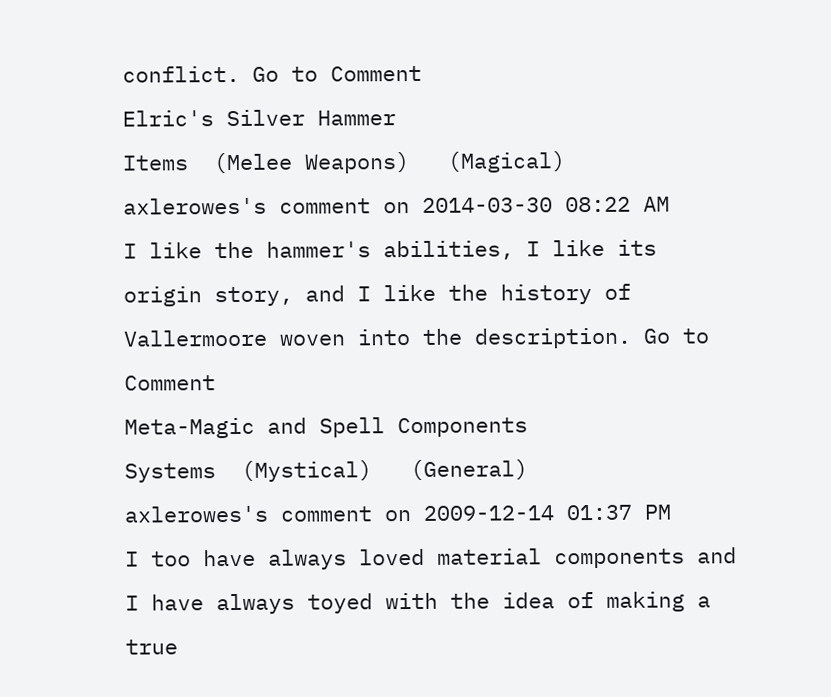conflict. Go to Comment
Elric's Silver Hammer
Items  (Melee Weapons)   (Magical)
axlerowes's comment on 2014-03-30 08:22 AM
I like the hammer's abilities, I like its origin story, and I like the history of Vallermoore woven into the description. Go to Comment
Meta-Magic and Spell Components
Systems  (Mystical)   (General)
axlerowes's comment on 2009-12-14 01:37 PM
I too have always loved material components and I have always toyed with the idea of making a true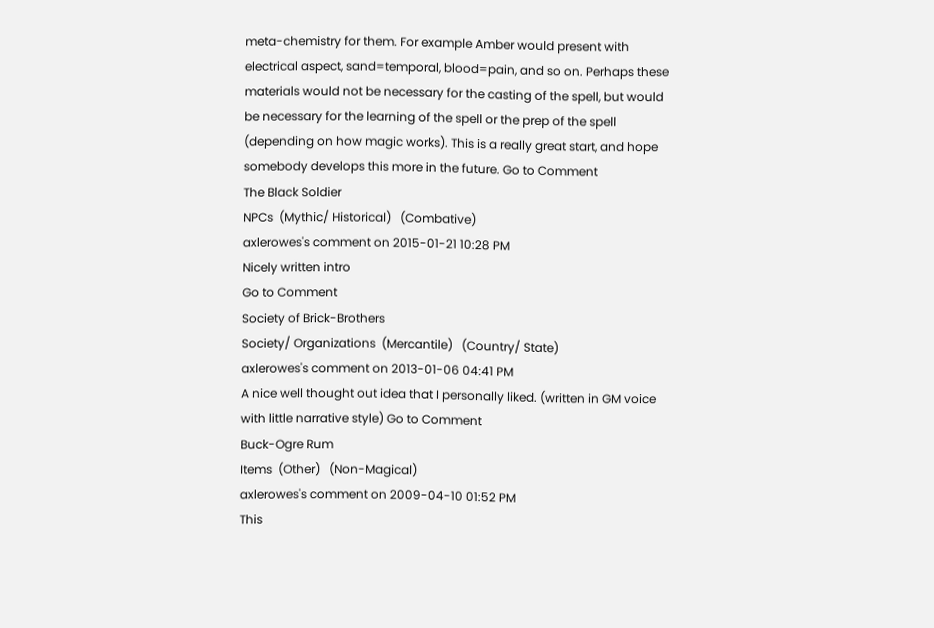meta-chemistry for them. For example Amber would present with electrical aspect, sand=temporal, blood=pain, and so on. Perhaps these materials would not be necessary for the casting of the spell, but would be necessary for the learning of the spell or the prep of the spell (depending on how magic works). This is a really great start, and hope somebody develops this more in the future. Go to Comment
The Black Soldier
NPCs  (Mythic/ Historical)   (Combative)
axlerowes's comment on 2015-01-21 10:28 PM
Nicely written intro
Go to Comment
Society of Brick-Brothers
Society/ Organizations  (Mercantile)   (Country/ State)
axlerowes's comment on 2013-01-06 04:41 PM
A nice well thought out idea that I personally liked. (written in GM voice with little narrative style) Go to Comment
Buck-Ogre Rum
Items  (Other)   (Non-Magical)
axlerowes's comment on 2009-04-10 01:52 PM
This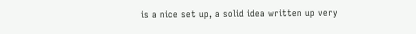is a nice set up, a solid idea written up very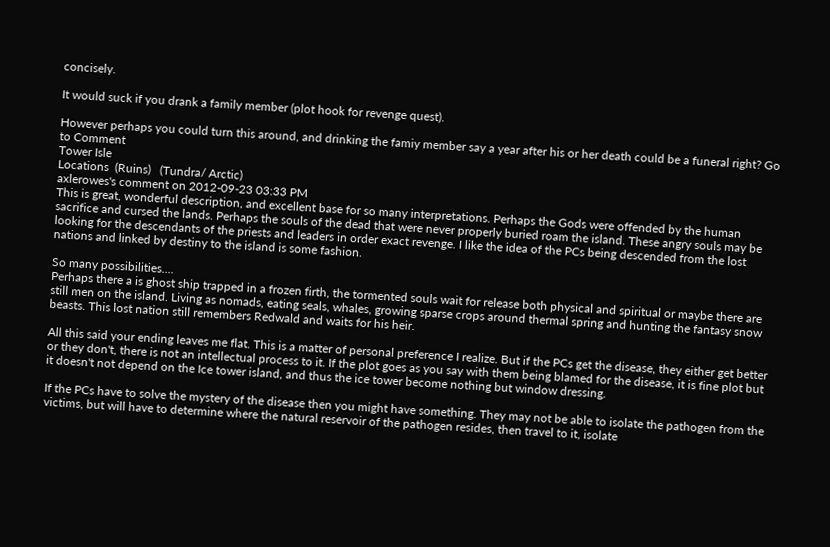concisely.

It would suck if you drank a family member (plot hook for revenge quest).

However perhaps you could turn this around, and drinking the famiy member say a year after his or her death could be a funeral right? Go to Comment
Tower Isle
Locations  (Ruins)   (Tundra/ Arctic)
axlerowes's comment on 2012-09-23 03:33 PM
This is great, wonderful description, and excellent base for so many interpretations. Perhaps the Gods were offended by the human sacrifice and cursed the lands. Perhaps the souls of the dead that were never properly buried roam the island. These angry souls may be looking for the descendants of the priests and leaders in order exact revenge. I like the idea of the PCs being descended from the lost nations and linked by destiny to the island is some fashion.

So many possibilities....
Perhaps there a is ghost ship trapped in a frozen firth, the tormented souls wait for release both physical and spiritual or maybe there are still men on the island. Living as nomads, eating seals, whales, growing sparse crops around thermal spring and hunting the fantasy snow beasts. This lost nation still remembers Redwald and waits for his heir.

All this said your ending leaves me flat. This is a matter of personal preference I realize. But if the PCs get the disease, they either get better or they don't, there is not an intellectual process to it. If the plot goes as you say with them being blamed for the disease, it is fine plot but it doesn't not depend on the Ice tower island, and thus the ice tower become nothing but window dressing.

If the PCs have to solve the mystery of the disease then you might have something. They may not be able to isolate the pathogen from the victims, but will have to determine where the natural reservoir of the pathogen resides, then travel to it, isolate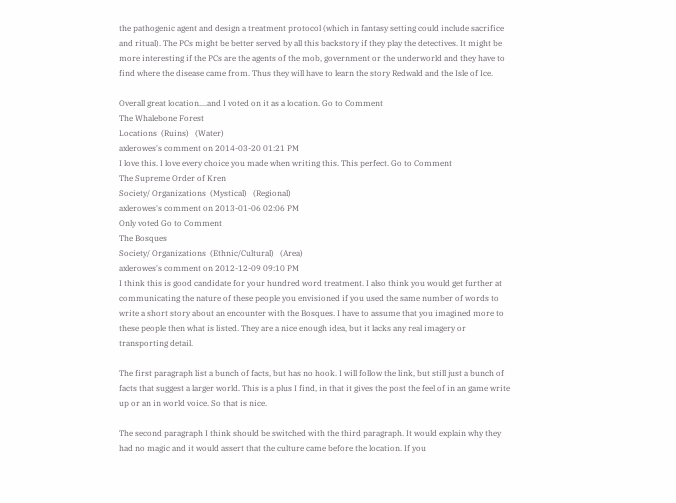the pathogenic agent and design a treatment protocol (which in fantasy setting could include sacrifice and ritual). The PCs might be better served by all this backstory if they play the detectives. It might be more interesting if the PCs are the agents of the mob, government or the underworld and they have to find where the disease came from. Thus they will have to learn the story Redwald and the Isle of Ice.

Overall great location....and I voted on it as a location. Go to Comment
The Whalebone Forest
Locations  (Ruins)   (Water)
axlerowes's comment on 2014-03-20 01:21 PM
I love this. I love every choice you made when writing this. This perfect. Go to Comment
The Supreme Order of Kren
Society/ Organizations  (Mystical)   (Regional)
axlerowes's comment on 2013-01-06 02:06 PM
Only voted Go to Comment
The Bosques
Society/ Organizations  (Ethnic/Cultural)   (Area)
axlerowes's comment on 2012-12-09 09:10 PM
I think this is good candidate for your hundred word treatment. I also think you would get further at communicating the nature of these people you envisioned if you used the same number of words to write a short story about an encounter with the Bosques. I have to assume that you imagined more to these people then what is listed. They are a nice enough idea, but it lacks any real imagery or transporting detail.

The first paragraph list a bunch of facts, but has no hook. I will follow the link, but still just a bunch of facts that suggest a larger world. This is a plus I find, in that it gives the post the feel of in an game write up or an in world voice. So that is nice.

The second paragraph I think should be switched with the third paragraph. It would explain why they had no magic and it would assert that the culture came before the location. If you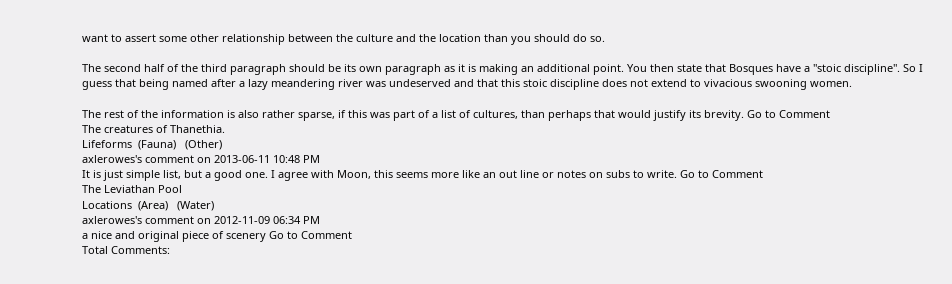want to assert some other relationship between the culture and the location than you should do so.

The second half of the third paragraph should be its own paragraph as it is making an additional point. You then state that Bosques have a "stoic discipline". So I guess that being named after a lazy meandering river was undeserved and that this stoic discipline does not extend to vivacious swooning women.

The rest of the information is also rather sparse, if this was part of a list of cultures, than perhaps that would justify its brevity. Go to Comment
The creatures of Thanethia.
Lifeforms  (Fauna)   (Other)
axlerowes's comment on 2013-06-11 10:48 PM
It is just simple list, but a good one. I agree with Moon, this seems more like an out line or notes on subs to write. Go to Comment
The Leviathan Pool
Locations  (Area)   (Water)
axlerowes's comment on 2012-11-09 06:34 PM
a nice and original piece of scenery Go to Comment
Total Comments: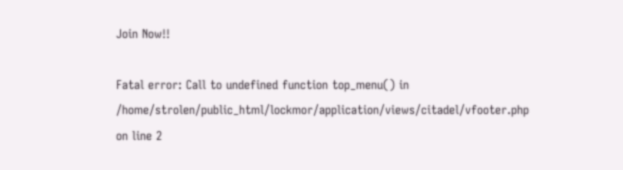Join Now!!

Fatal error: Call to undefined function top_menu() in /home/strolen/public_html/lockmor/application/views/citadel/vfooter.php on line 2